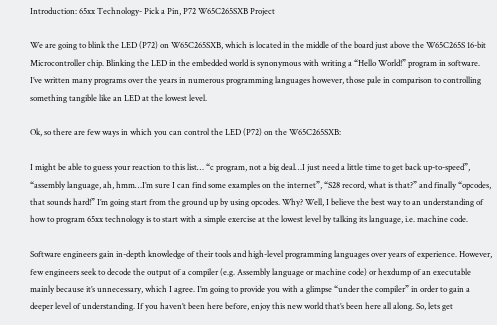Introduction: 65xx Technology- Pick a Pin, P72 W65C265SXB Project

We are going to blink the LED (P72) on W65C265SXB, which is located in the middle of the board just above the W65C265S 16-bit Microcontroller chip. Blinking the LED in the embedded world is synonymous with writing a “Hello World!” program in software. I’ve written many programs over the years in numerous programming languages however, those pale in comparison to controlling something tangible like an LED at the lowest level.

Ok, so there are few ways in which you can control the LED (P72) on the W65C265SXB:

I might be able to guess your reaction to this list… “c program, not a big deal…I just need a little time to get back up-to-speed”, “assembly language, ah, hmm…I’m sure I can find some examples on the internet”, “S28 record, what is that?” and finally “opcodes, that sounds hard!” I’m going start from the ground up by using opcodes. Why? Well, I believe the best way to an understanding of how to program 65xx technology is to start with a simple exercise at the lowest level by talking its language, i.e. machine code.

Software engineers gain in-depth knowledge of their tools and high-level programming languages over years of experience. However, few engineers seek to decode the output of a compiler (e.g. Assembly language or machine code) or hexdump of an executable mainly because it’s unnecessary, which I agree. I’m going to provide you with a glimpse “under the compiler” in order to gain a deeper level of understanding. If you haven’t been here before, enjoy this new world that’s been here all along. So, lets get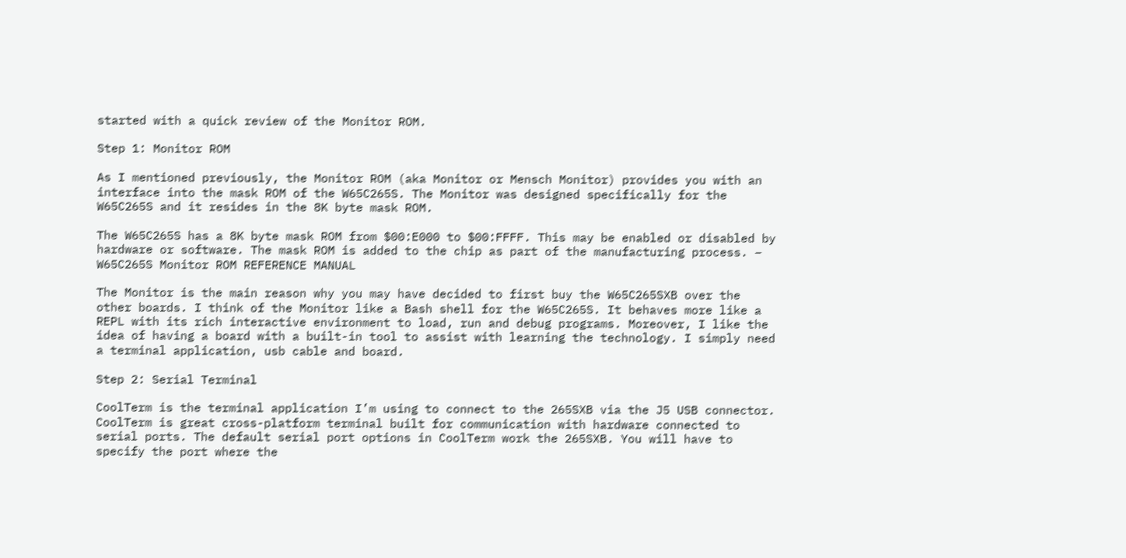started with a quick review of the Monitor ROM.

Step 1: Monitor ROM

As I mentioned previously, the Monitor ROM (aka Monitor or Mensch Monitor) provides you with an interface into the mask ROM of the W65C265S. The Monitor was designed specifically for the W65C265S and it resides in the 8K byte mask ROM.

The W65C265S has a 8K byte mask ROM from $00:E000 to $00:FFFF. This may be enabled or disabled by hardware or software. The mask ROM is added to the chip as part of the manufacturing process. – W65C265S Monitor ROM REFERENCE MANUAL

The Monitor is the main reason why you may have decided to first buy the W65C265SXB over the other boards. I think of the Monitor like a Bash shell for the W65C265S. It behaves more like a REPL with its rich interactive environment to load, run and debug programs. Moreover, I like the idea of having a board with a built-in tool to assist with learning the technology. I simply need a terminal application, usb cable and board.

Step 2: Serial Terminal

CoolTerm is the terminal application I’m using to connect to the 265SXB via the J5 USB connector. CoolTerm is great cross-platform terminal built for communication with hardware connected to serial ports. The default serial port options in CoolTerm work the 265SXB. You will have to specify the port where the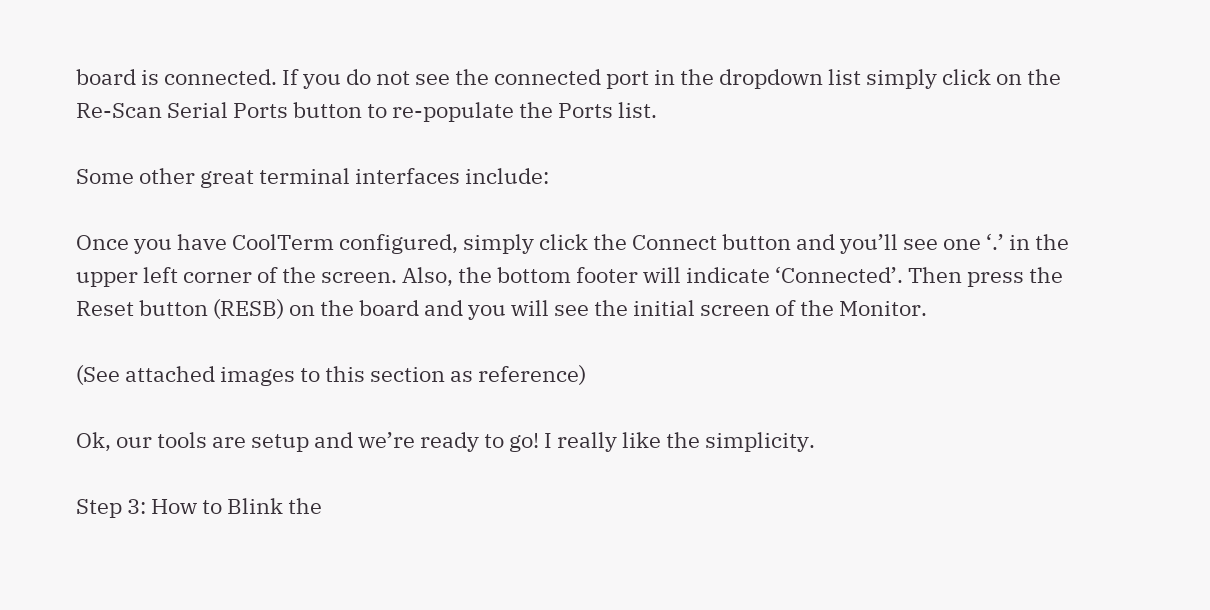board is connected. If you do not see the connected port in the dropdown list simply click on the Re-Scan Serial Ports button to re-populate the Ports list.

Some other great terminal interfaces include:

Once you have CoolTerm configured, simply click the Connect button and you’ll see one ‘.’ in the upper left corner of the screen. Also, the bottom footer will indicate ‘Connected’. Then press the Reset button (RESB) on the board and you will see the initial screen of the Monitor.

(See attached images to this section as reference)

Ok, our tools are setup and we’re ready to go! I really like the simplicity.

Step 3: How to Blink the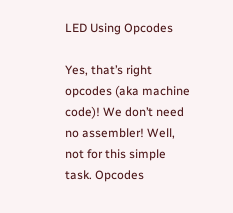LED Using Opcodes

Yes, that’s right opcodes (aka machine code)! We don’t need no assembler! Well, not for this simple task. Opcodes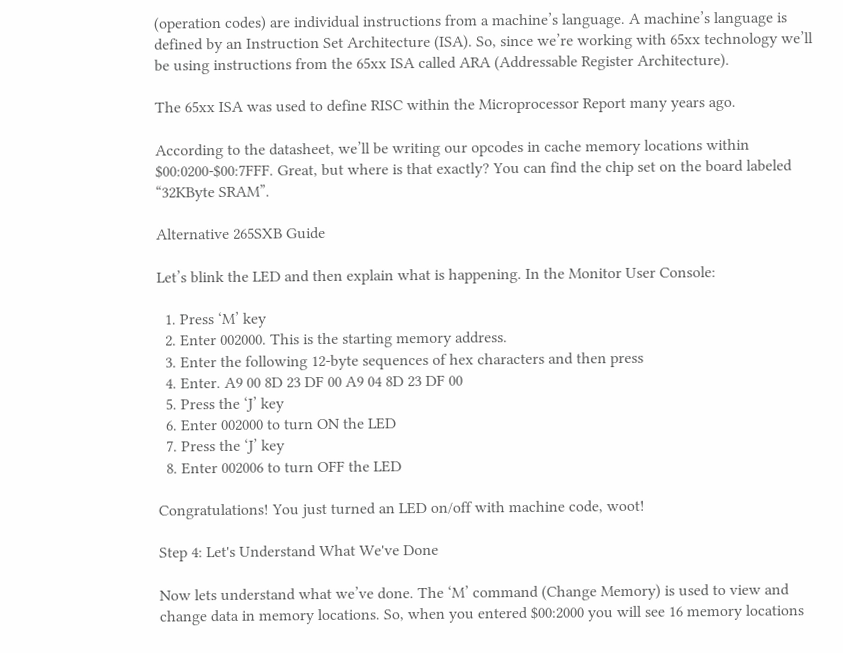(operation codes) are individual instructions from a machine’s language. A machine’s language is defined by an Instruction Set Architecture (ISA). So, since we’re working with 65xx technology we’ll be using instructions from the 65xx ISA called ARA (Addressable Register Architecture).

The 65xx ISA was used to define RISC within the Microprocessor Report many years ago.

According to the datasheet, we’ll be writing our opcodes in cache memory locations within $00:0200-$00:7FFF. Great, but where is that exactly? You can find the chip set on the board labeled “32KByte SRAM”.

Alternative 265SXB Guide

Let’s blink the LED and then explain what is happening. In the Monitor User Console:

  1. Press ‘M’ key
  2. Enter 002000. This is the starting memory address.
  3. Enter the following 12-byte sequences of hex characters and then press
  4. Enter. A9 00 8D 23 DF 00 A9 04 8D 23 DF 00
  5. Press the ‘J’ key
  6. Enter 002000 to turn ON the LED
  7. Press the ‘J’ key
  8. Enter 002006 to turn OFF the LED

Congratulations! You just turned an LED on/off with machine code, woot!

Step 4: Let's Understand What We've Done

Now lets understand what we’ve done. The ‘M’ command (Change Memory) is used to view and change data in memory locations. So, when you entered $00:2000 you will see 16 memory locations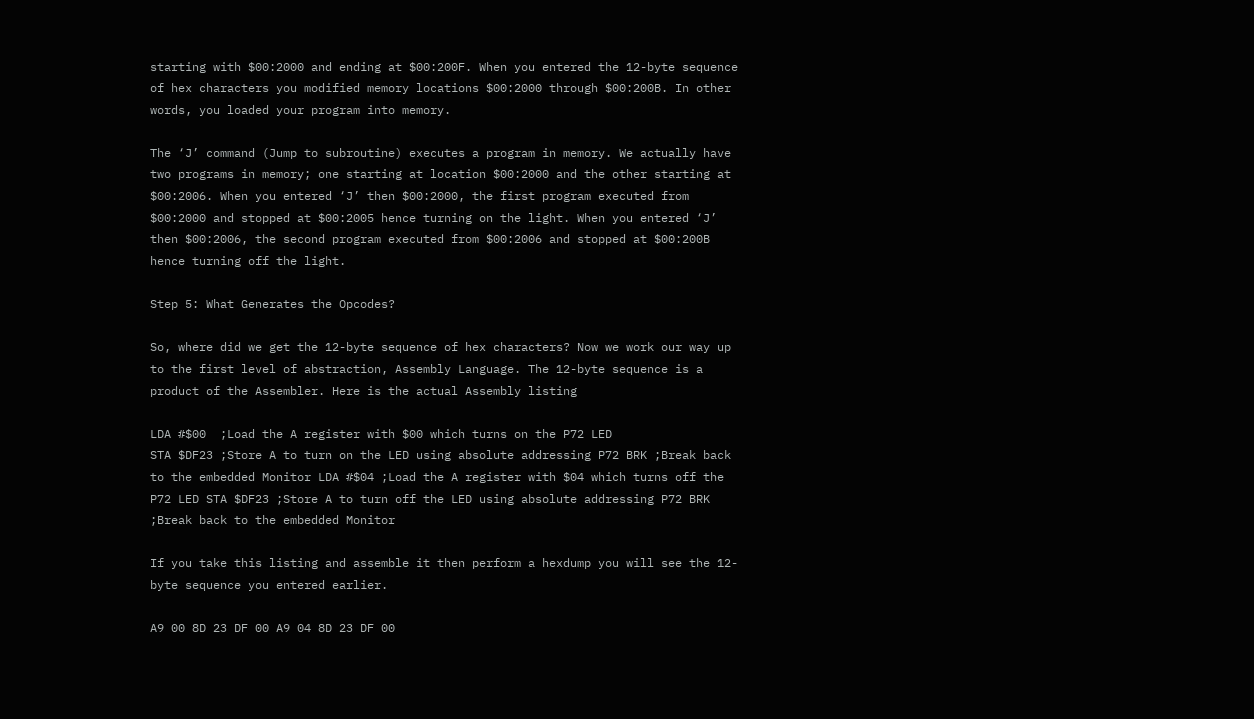starting with $00:2000 and ending at $00:200F. When you entered the 12-byte sequence of hex characters you modified memory locations $00:2000 through $00:200B. In other words, you loaded your program into memory.

The ‘J’ command (Jump to subroutine) executes a program in memory. We actually have two programs in memory; one starting at location $00:2000 and the other starting at $00:2006. When you entered ‘J’ then $00:2000, the first program executed from $00:2000 and stopped at $00:2005 hence turning on the light. When you entered ‘J’ then $00:2006, the second program executed from $00:2006 and stopped at $00:200B hence turning off the light.

Step 5: What Generates the Opcodes?

So, where did we get the 12-byte sequence of hex characters? Now we work our way up to the first level of abstraction, Assembly Language. The 12-byte sequence is a product of the Assembler. Here is the actual Assembly listing

LDA #$00  ;Load the A register with $00 which turns on the P72 LED
STA $DF23 ;Store A to turn on the LED using absolute addressing P72 BRK ;Break back to the embedded Monitor LDA #$04 ;Load the A register with $04 which turns off the P72 LED STA $DF23 ;Store A to turn off the LED using absolute addressing P72 BRK ;Break back to the embedded Monitor

If you take this listing and assemble it then perform a hexdump you will see the 12-byte sequence you entered earlier.

A9 00 8D 23 DF 00 A9 04 8D 23 DF 00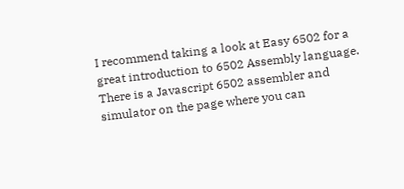I recommend taking a look at Easy 6502 for a great introduction to 6502 Assembly language. There is a Javascript 6502 assembler and simulator on the page where you can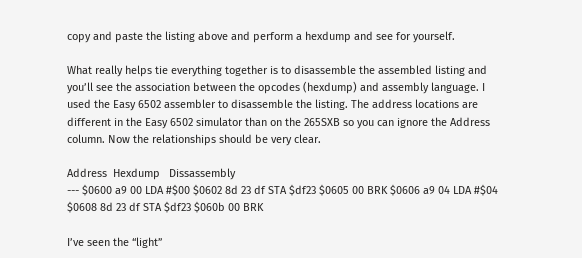copy and paste the listing above and perform a hexdump and see for yourself.

What really helps tie everything together is to disassemble the assembled listing and you’ll see the association between the opcodes (hexdump) and assembly language. I used the Easy 6502 assembler to disassemble the listing. The address locations are different in the Easy 6502 simulator than on the 265SXB so you can ignore the Address column. Now the relationships should be very clear.

Address  Hexdump   Dissassembly
--- $0600 a9 00 LDA #$00 $0602 8d 23 df STA $df23 $0605 00 BRK $0606 a9 04 LDA #$04 $0608 8d 23 df STA $df23 $060b 00 BRK

I’ve seen the “light”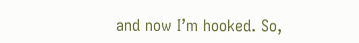and now I’m hooked. So,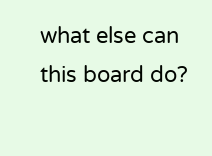what else can this board do?